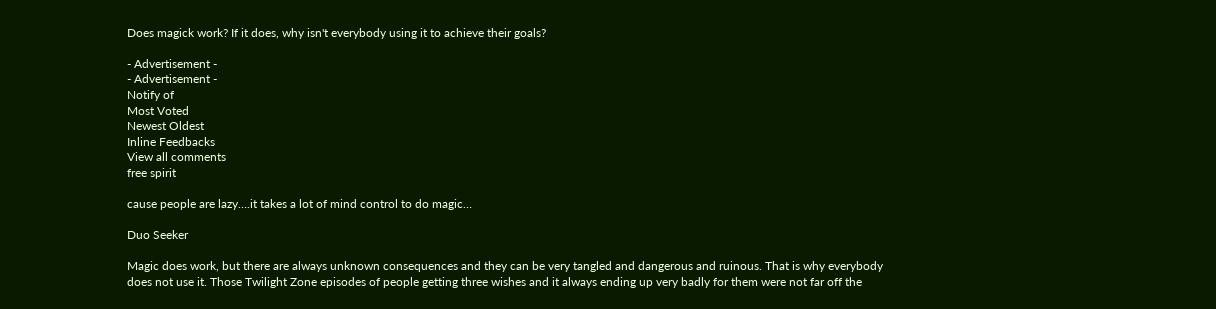Does magick work? If it does, why isn't everybody using it to achieve their goals?

- Advertisement -
- Advertisement -
Notify of
Most Voted
Newest Oldest
Inline Feedbacks
View all comments
free spirit

cause people are lazy….it takes a lot of mind control to do magic…

Duo Seeker

Magic does work, but there are always unknown consequences and they can be very tangled and dangerous and ruinous. That is why everybody does not use it. Those Twilight Zone episodes of people getting three wishes and it always ending up very badly for them were not far off the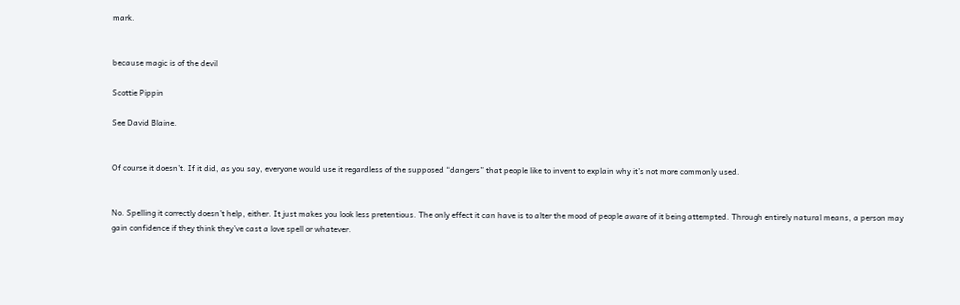mark.


because magic is of the devil

Scottie Pippin

See David Blaine.


Of course it doesn’t. If it did, as you say, everyone would use it regardless of the supposed “dangers” that people like to invent to explain why it’s not more commonly used.


No. Spelling it correctly doesn’t help, either. It just makes you look less pretentious. The only effect it can have is to alter the mood of people aware of it being attempted. Through entirely natural means, a person may gain confidence if they think they’ve cast a love spell or whatever.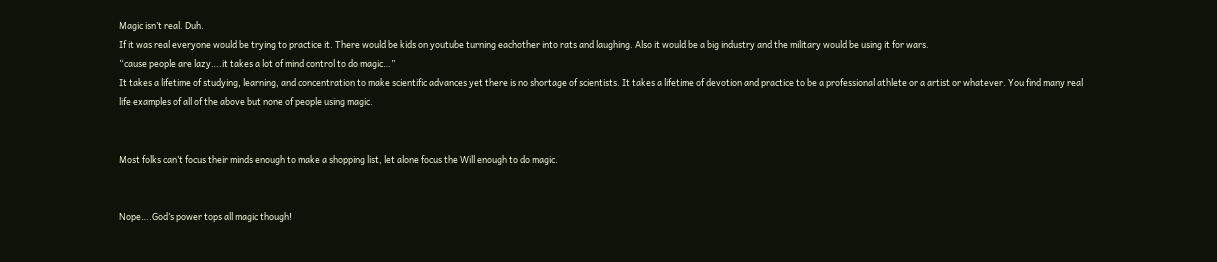Magic isn’t real. Duh.
If it was real everyone would be trying to practice it. There would be kids on youtube turning eachother into rats and laughing. Also it would be a big industry and the military would be using it for wars.
“cause people are lazy….it takes a lot of mind control to do magic…”
It takes a lifetime of studying, learning, and concentration to make scientific advances yet there is no shortage of scientists. It takes a lifetime of devotion and practice to be a professional athlete or a artist or whatever. You find many real life examples of all of the above but none of people using magic.


Most folks can’t focus their minds enough to make a shopping list, let alone focus the Will enough to do magic.


Nope….God’s power tops all magic though!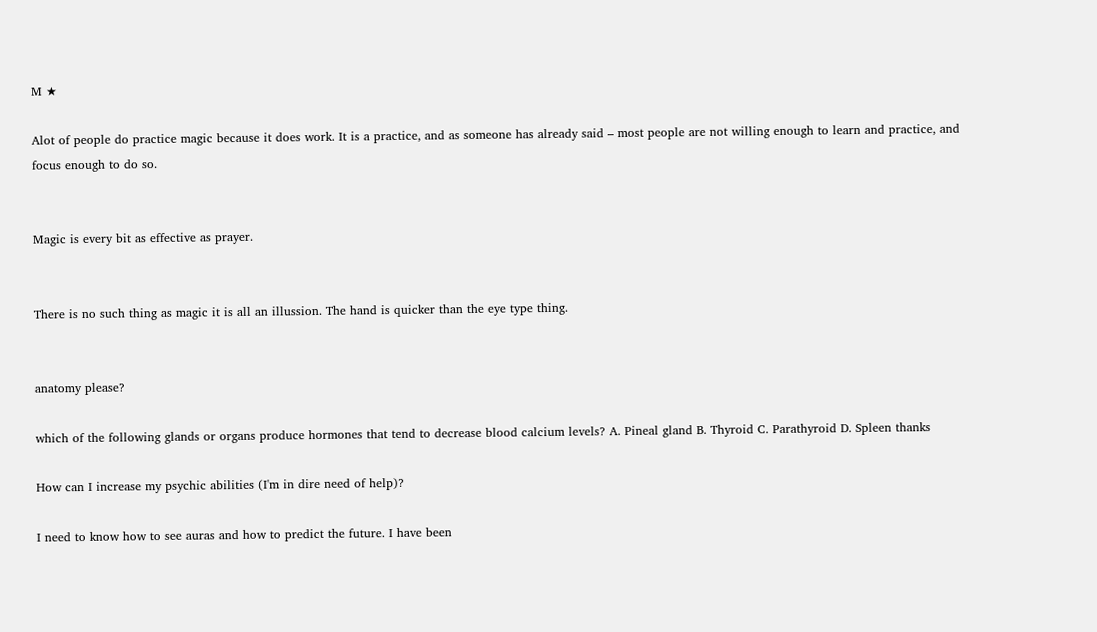M ★

Alot of people do practice magic because it does work. It is a practice, and as someone has already said – most people are not willing enough to learn and practice, and focus enough to do so.


Magic is every bit as effective as prayer.


There is no such thing as magic it is all an illussion. The hand is quicker than the eye type thing.


anatomy please?

which of the following glands or organs produce hormones that tend to decrease blood calcium levels? A. Pineal gland B. Thyroid C. Parathyroid D. Spleen thanks

How can I increase my psychic abilities (I'm in dire need of help)?

I need to know how to see auras and how to predict the future. I have been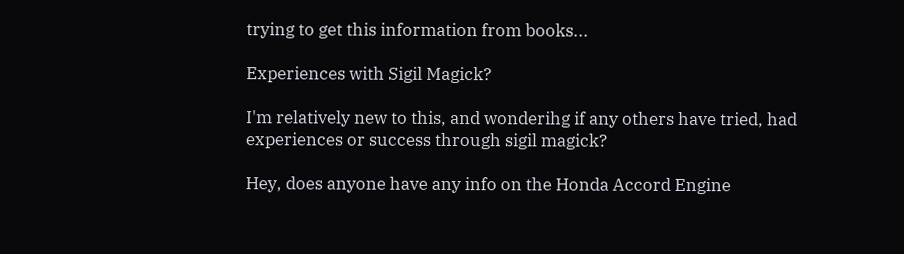trying to get this information from books...

Experiences with Sigil Magick?

I'm relatively new to this, and wonderihg if any others have tried, had experiences or success through sigil magick?

Hey, does anyone have any info on the Honda Accord Engine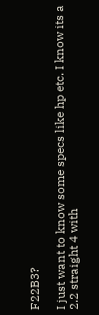F22B3?

I just want to know some specs like hp etc. I know its a 2.2 straight 4 with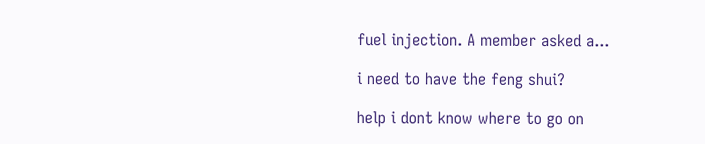fuel injection. A member asked a...

i need to have the feng shui?

help i dont know where to go on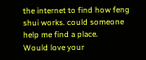the internet to find how feng shui works. could someone help me find a place.
Would love your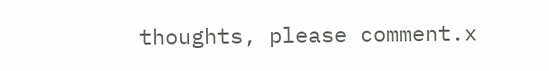thoughts, please comment.x